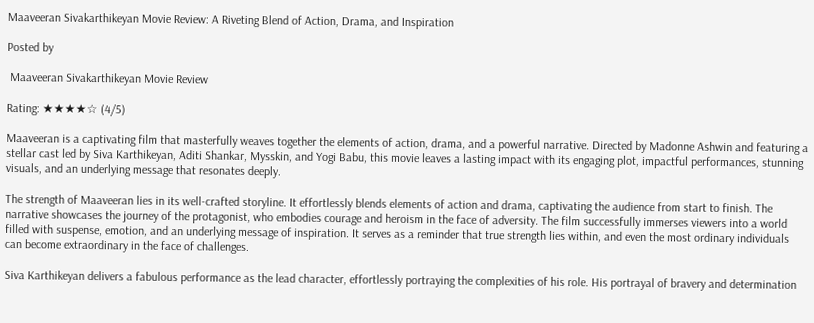Maaveeran Sivakarthikeyan Movie Review: A Riveting Blend of Action, Drama, and Inspiration

Posted by

 Maaveeran Sivakarthikeyan Movie Review

Rating: ★★★★☆ (4/5)

Maaveeran is a captivating film that masterfully weaves together the elements of action, drama, and a powerful narrative. Directed by Madonne Ashwin and featuring a stellar cast led by Siva Karthikeyan, Aditi Shankar, Mysskin, and Yogi Babu, this movie leaves a lasting impact with its engaging plot, impactful performances, stunning visuals, and an underlying message that resonates deeply.

The strength of Maaveeran lies in its well-crafted storyline. It effortlessly blends elements of action and drama, captivating the audience from start to finish. The narrative showcases the journey of the protagonist, who embodies courage and heroism in the face of adversity. The film successfully immerses viewers into a world filled with suspense, emotion, and an underlying message of inspiration. It serves as a reminder that true strength lies within, and even the most ordinary individuals can become extraordinary in the face of challenges.

Siva Karthikeyan delivers a fabulous performance as the lead character, effortlessly portraying the complexities of his role. His portrayal of bravery and determination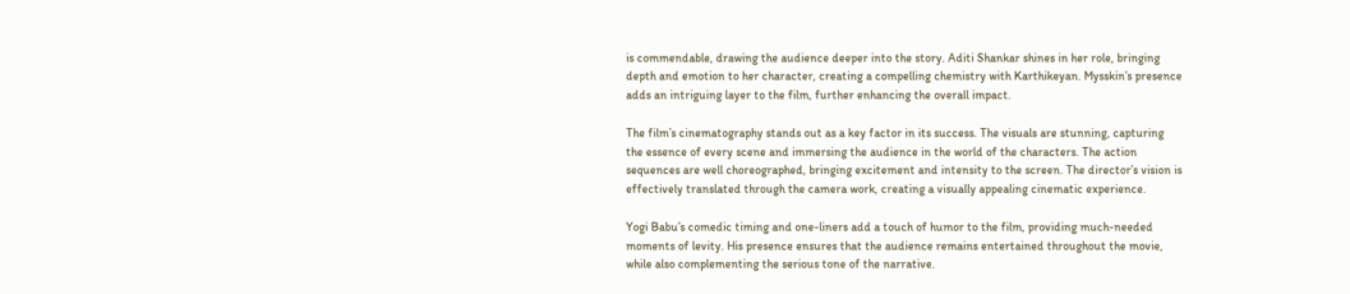is commendable, drawing the audience deeper into the story. Aditi Shankar shines in her role, bringing depth and emotion to her character, creating a compelling chemistry with Karthikeyan. Mysskin’s presence adds an intriguing layer to the film, further enhancing the overall impact.

The film’s cinematography stands out as a key factor in its success. The visuals are stunning, capturing the essence of every scene and immersing the audience in the world of the characters. The action sequences are well choreographed, bringing excitement and intensity to the screen. The director’s vision is effectively translated through the camera work, creating a visually appealing cinematic experience.

Yogi Babu’s comedic timing and one-liners add a touch of humor to the film, providing much-needed moments of levity. His presence ensures that the audience remains entertained throughout the movie, while also complementing the serious tone of the narrative.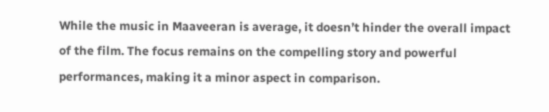While the music in Maaveeran is average, it doesn’t hinder the overall impact of the film. The focus remains on the compelling story and powerful performances, making it a minor aspect in comparison.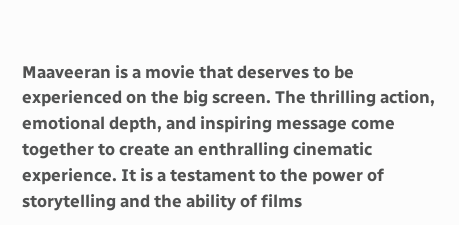Maaveeran is a movie that deserves to be experienced on the big screen. The thrilling action, emotional depth, and inspiring message come together to create an enthralling cinematic experience. It is a testament to the power of storytelling and the ability of films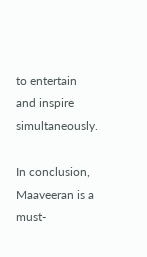to entertain and inspire simultaneously.

In conclusion, Maaveeran is a must-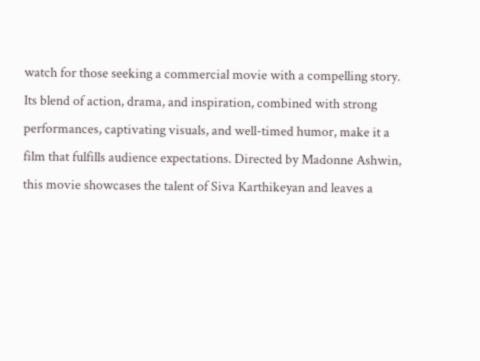watch for those seeking a commercial movie with a compelling story. Its blend of action, drama, and inspiration, combined with strong performances, captivating visuals, and well-timed humor, make it a film that fulfills audience expectations. Directed by Madonne Ashwin, this movie showcases the talent of Siva Karthikeyan and leaves a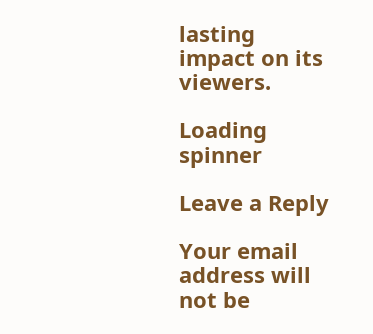lasting impact on its viewers.

Loading spinner

Leave a Reply

Your email address will not be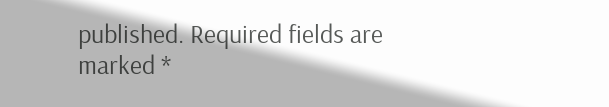published. Required fields are marked *